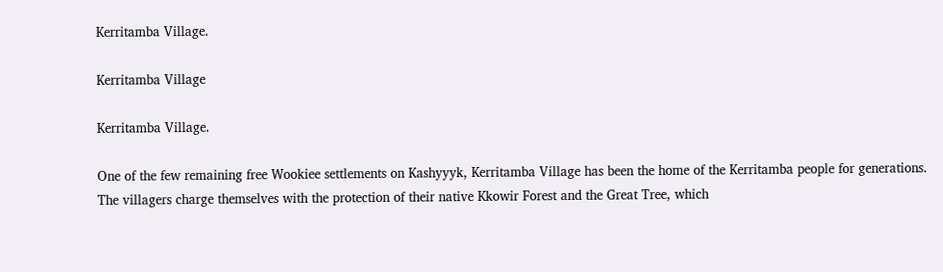Kerritamba Village.

Kerritamba Village

Kerritamba Village.

One of the few remaining free Wookiee settlements on Kashyyyk, Kerritamba Village has been the home of the Kerritamba people for generations. The villagers charge themselves with the protection of their native Kkowir Forest and the Great Tree, which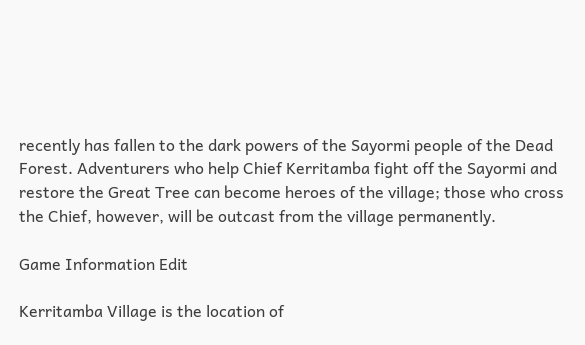recently has fallen to the dark powers of the Sayormi people of the Dead Forest. Adventurers who help Chief Kerritamba fight off the Sayormi and restore the Great Tree can become heroes of the village; those who cross the Chief, however, will be outcast from the village permanently.

Game Information Edit

Kerritamba Village is the location of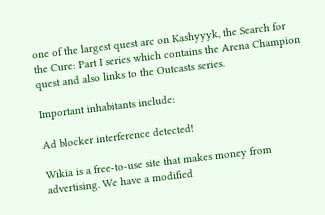one of the largest quest arc on Kashyyyk, the Search for the Cure: Part I series which contains the Arena Champion quest and also links to the Outcasts series.

Important inhabitants include:

Ad blocker interference detected!

Wikia is a free-to-use site that makes money from advertising. We have a modified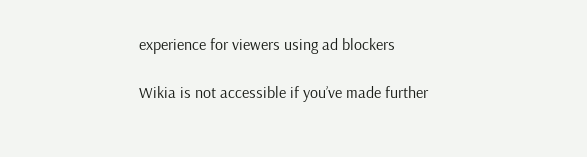experience for viewers using ad blockers

Wikia is not accessible if you’ve made further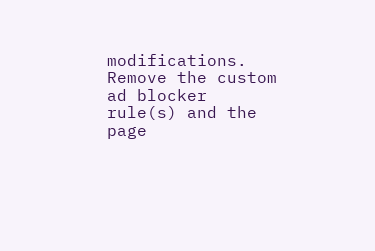modifications. Remove the custom ad blocker rule(s) and the page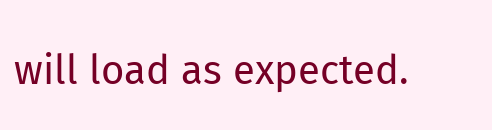will load as expected.